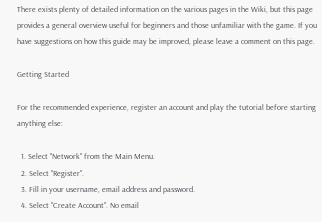There exists plenty of detailed information on the various pages in the Wiki, but this page provides a general overview useful for beginners and those unfamiliar with the game. If you have suggestions on how this guide may be improved, please leave a comment on this page.

Getting Started

For the recommended experience, register an account and play the tutorial before starting anything else:

  1. Select "Network" from the Main Menu.
  2. Select "Register".
  3. Fill in your username, email address and password.
  4. Select "Create Account". No email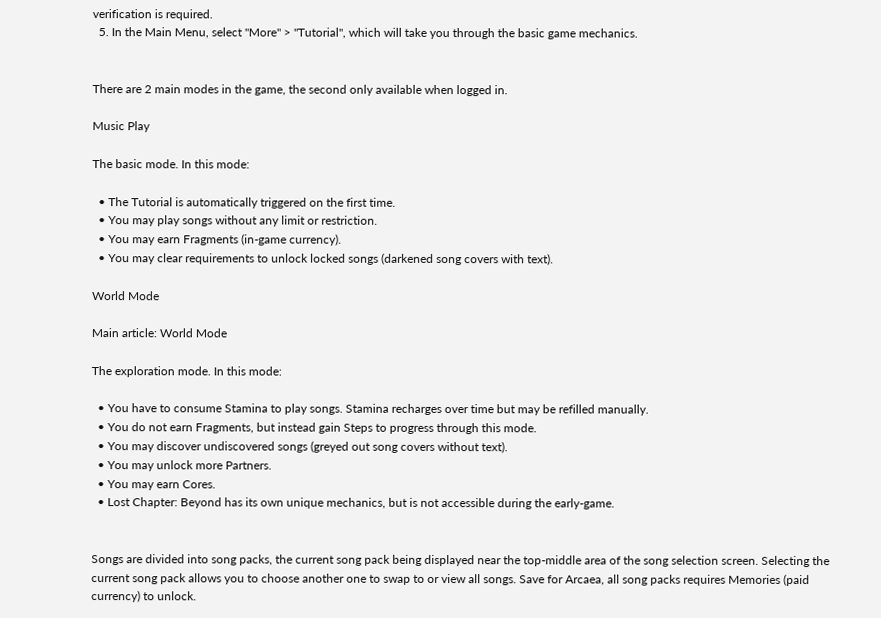verification is required.
  5. In the Main Menu, select "More" > "Tutorial", which will take you through the basic game mechanics.


There are 2 main modes in the game, the second only available when logged in.

Music Play

The basic mode. In this mode:

  • The Tutorial is automatically triggered on the first time.
  • You may play songs without any limit or restriction.
  • You may earn Fragments (in-game currency).
  • You may clear requirements to unlock locked songs (darkened song covers with text).

World Mode

Main article: World Mode

The exploration mode. In this mode:

  • You have to consume Stamina to play songs. Stamina recharges over time but may be refilled manually.
  • You do not earn Fragments, but instead gain Steps to progress through this mode.
  • You may discover undiscovered songs (greyed out song covers without text).
  • You may unlock more Partners.
  • You may earn Cores.
  • Lost Chapter: Beyond has its own unique mechanics, but is not accessible during the early-game.


Songs are divided into song packs, the current song pack being displayed near the top-middle area of the song selection screen. Selecting the current song pack allows you to choose another one to swap to or view all songs. Save for Arcaea, all song packs requires Memories (paid currency) to unlock.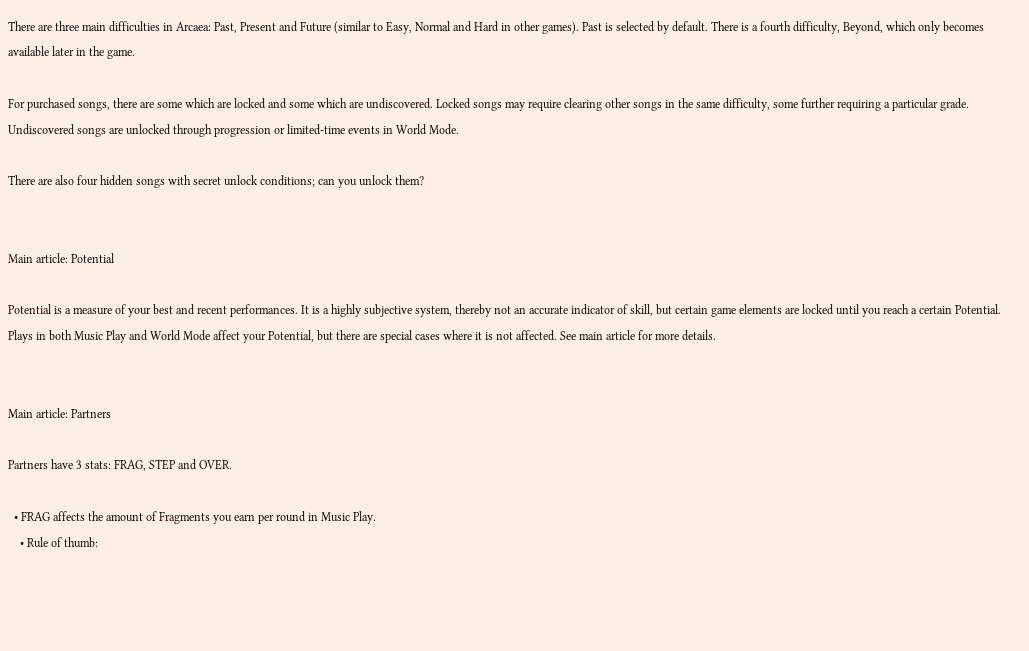There are three main difficulties in Arcaea: Past, Present and Future (similar to Easy, Normal and Hard in other games). Past is selected by default. There is a fourth difficulty, Beyond, which only becomes available later in the game.

For purchased songs, there are some which are locked and some which are undiscovered. Locked songs may require clearing other songs in the same difficulty, some further requiring a particular grade. Undiscovered songs are unlocked through progression or limited-time events in World Mode.

There are also four hidden songs with secret unlock conditions; can you unlock them?


Main article: Potential

Potential is a measure of your best and recent performances. It is a highly subjective system, thereby not an accurate indicator of skill, but certain game elements are locked until you reach a certain Potential. Plays in both Music Play and World Mode affect your Potential, but there are special cases where it is not affected. See main article for more details.


Main article: Partners

Partners have 3 stats: FRAG, STEP and OVER.

  • FRAG affects the amount of Fragments you earn per round in Music Play.
    • Rule of thumb: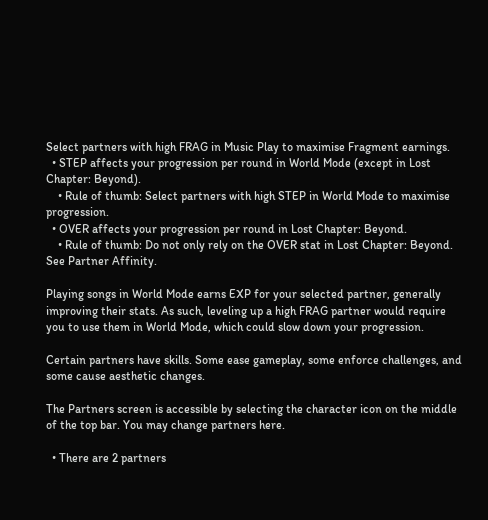Select partners with high FRAG in Music Play to maximise Fragment earnings.
  • STEP affects your progression per round in World Mode (except in Lost Chapter: Beyond).
    • Rule of thumb: Select partners with high STEP in World Mode to maximise progression.
  • OVER affects your progression per round in Lost Chapter: Beyond.
    • Rule of thumb: Do not only rely on the OVER stat in Lost Chapter: Beyond. See Partner Affinity.

Playing songs in World Mode earns EXP for your selected partner, generally improving their stats. As such, leveling up a high FRAG partner would require you to use them in World Mode, which could slow down your progression.

Certain partners have skills. Some ease gameplay, some enforce challenges, and some cause aesthetic changes.

The Partners screen is accessible by selecting the character icon on the middle of the top bar. You may change partners here.

  • There are 2 partners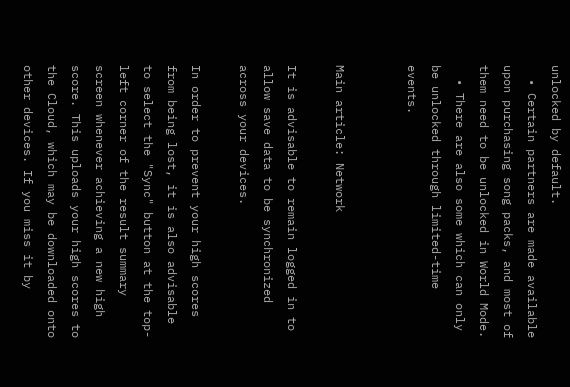unlocked by default.
  • Certain partners are made available upon purchasing song packs, and most of them need to be unlocked in World Mode.
  • There are also some which can only be unlocked through limited-time events.


Main article: Network

It is advisable to remain logged in to allow save data to be synchronized across your devices.

In order to prevent your high scores from being lost, it is also advisable to select the "Sync" button at the top-left corner of the result summary screen whenever achieving a new high score. This uploads your high scores to the Cloud, which may be downloaded onto other devices. If you miss it by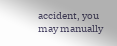accident, you may manually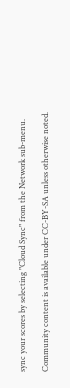sync your scores by selecting "Cloud Sync" from the Network sub-menu.

Community content is available under CC-BY-SA unless otherwise noted.